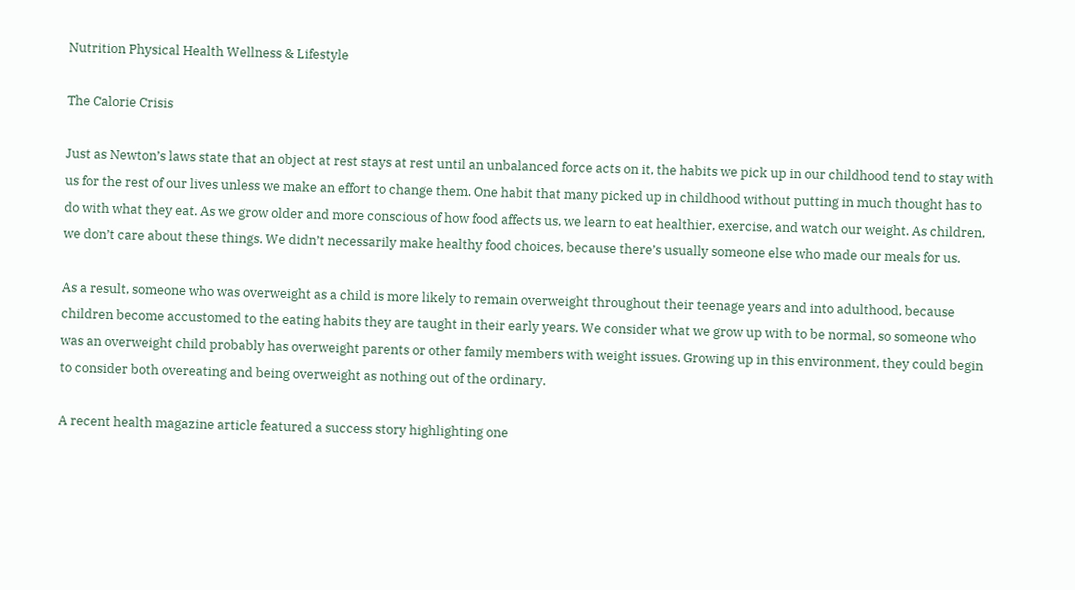Nutrition Physical Health Wellness & Lifestyle

The Calorie Crisis

Just as Newton’s laws state that an object at rest stays at rest until an unbalanced force acts on it, the habits we pick up in our childhood tend to stay with us for the rest of our lives unless we make an effort to change them. One habit that many picked up in childhood without putting in much thought has to do with what they eat. As we grow older and more conscious of how food affects us, we learn to eat healthier, exercise, and watch our weight. As children, we don’t care about these things. We didn’t necessarily make healthy food choices, because there’s usually someone else who made our meals for us.

As a result, someone who was overweight as a child is more likely to remain overweight throughout their teenage years and into adulthood, because children become accustomed to the eating habits they are taught in their early years. We consider what we grow up with to be normal, so someone who was an overweight child probably has overweight parents or other family members with weight issues. Growing up in this environment, they could begin to consider both overeating and being overweight as nothing out of the ordinary.

A recent health magazine article featured a success story highlighting one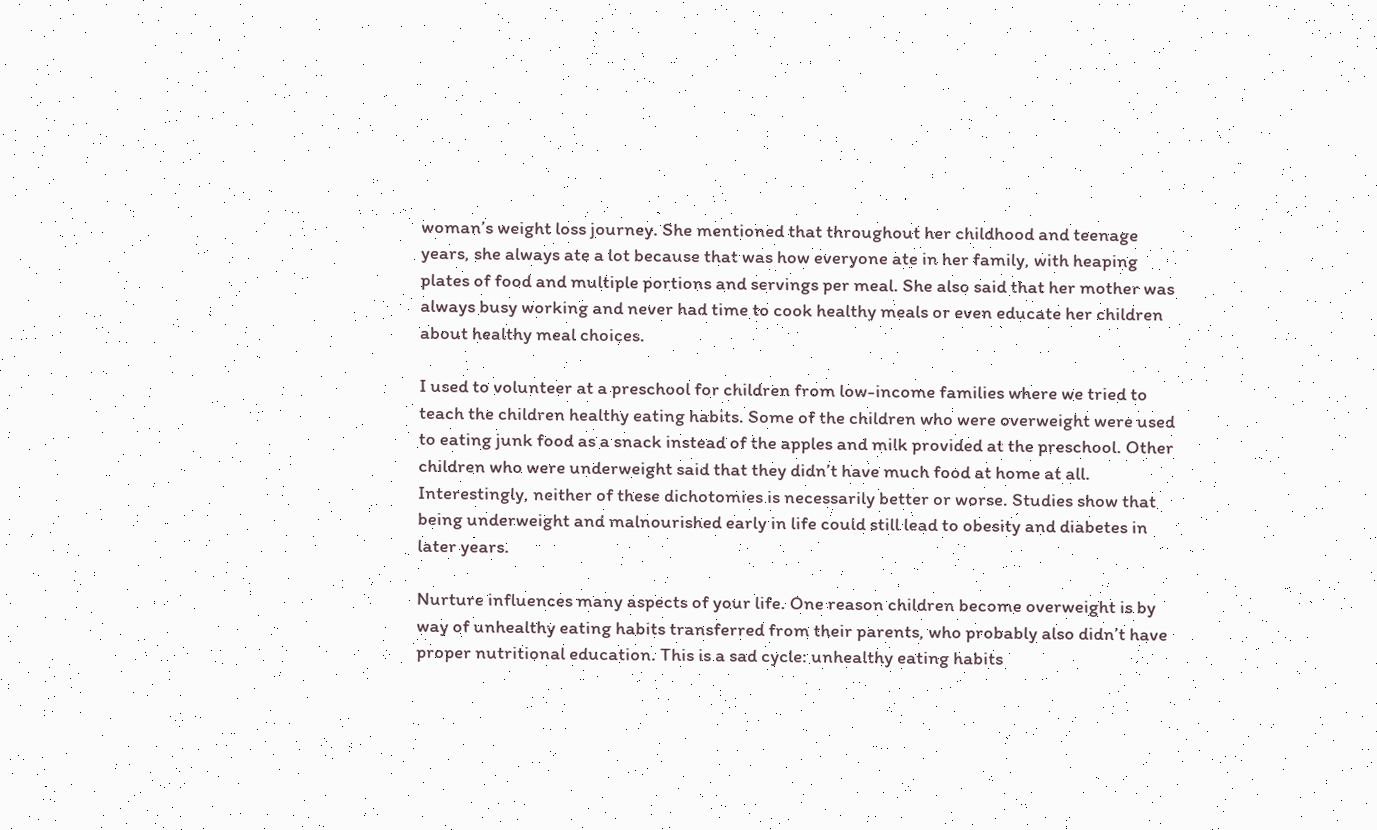woman’s weight loss journey. She mentioned that throughout her childhood and teenage years, she always ate a lot because that was how everyone ate in her family, with heaping plates of food and multiple portions and servings per meal. She also said that her mother was always busy working and never had time to cook healthy meals or even educate her children about healthy meal choices.

I used to volunteer at a preschool for children from low-income families where we tried to teach the children healthy eating habits. Some of the children who were overweight were used to eating junk food as a snack instead of the apples and milk provided at the preschool. Other children who were underweight said that they didn’t have much food at home at all. Interestingly, neither of these dichotomies is necessarily better or worse. Studies show that being underweight and malnourished early in life could still lead to obesity and diabetes in later years.

Nurture influences many aspects of your life. One reason children become overweight is by way of unhealthy eating habits transferred from their parents, who probably also didn’t have proper nutritional education. This is a sad cycle: unhealthy eating habits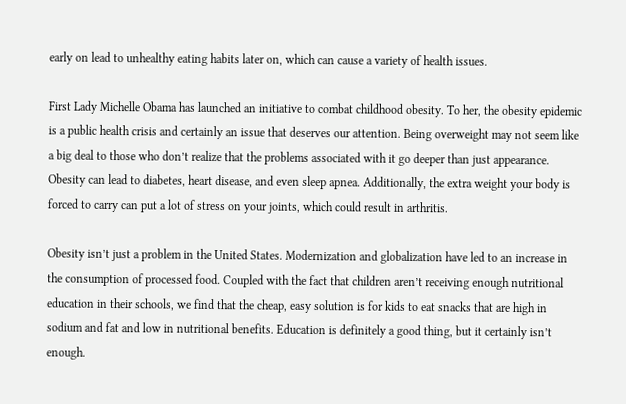early on lead to unhealthy eating habits later on, which can cause a variety of health issues.

First Lady Michelle Obama has launched an initiative to combat childhood obesity. To her, the obesity epidemic is a public health crisis and certainly an issue that deserves our attention. Being overweight may not seem like a big deal to those who don’t realize that the problems associated with it go deeper than just appearance. Obesity can lead to diabetes, heart disease, and even sleep apnea. Additionally, the extra weight your body is forced to carry can put a lot of stress on your joints, which could result in arthritis.

Obesity isn’t just a problem in the United States. Modernization and globalization have led to an increase in the consumption of processed food. Coupled with the fact that children aren’t receiving enough nutritional education in their schools, we find that the cheap, easy solution is for kids to eat snacks that are high in sodium and fat and low in nutritional benefits. Education is definitely a good thing, but it certainly isn’t enough.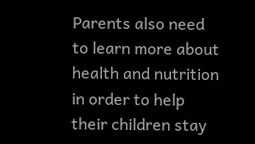Parents also need to learn more about health and nutrition in order to help their children stay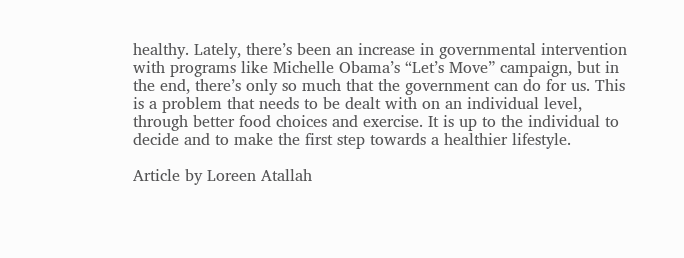healthy. Lately, there’s been an increase in governmental intervention with programs like Michelle Obama’s “Let’s Move” campaign, but in the end, there’s only so much that the government can do for us. This is a problem that needs to be dealt with on an individual level, through better food choices and exercise. It is up to the individual to decide and to make the first step towards a healthier lifestyle.

Article by Loreen Atallah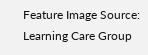Feature Image Source: Learning Care Group